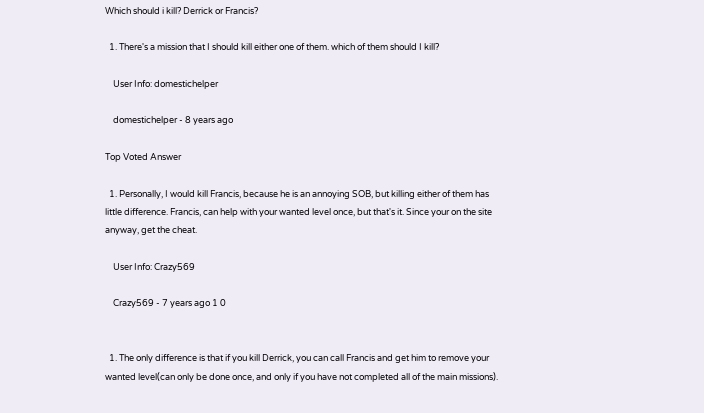Which should i kill? Derrick or Francis?

  1. There's a mission that I should kill either one of them. which of them should I kill?

    User Info: domestichelper

    domestichelper - 8 years ago

Top Voted Answer

  1. Personally, I would kill Francis, because he is an annoying SOB, but killing either of them has little difference. Francis, can help with your wanted level once, but that's it. Since your on the site anyway, get the cheat.

    User Info: Crazy569

    Crazy569 - 7 years ago 1 0


  1. The only difference is that if you kill Derrick, you can call Francis and get him to remove your wanted level(can only be done once, and only if you have not completed all of the main missions).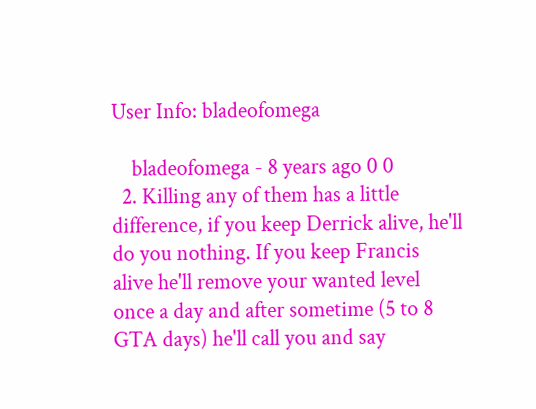User Info: bladeofomega

    bladeofomega - 8 years ago 0 0
  2. Killing any of them has a little difference, if you keep Derrick alive, he'll do you nothing. If you keep Francis alive he'll remove your wanted level once a day and after sometime (5 to 8 GTA days) he'll call you and say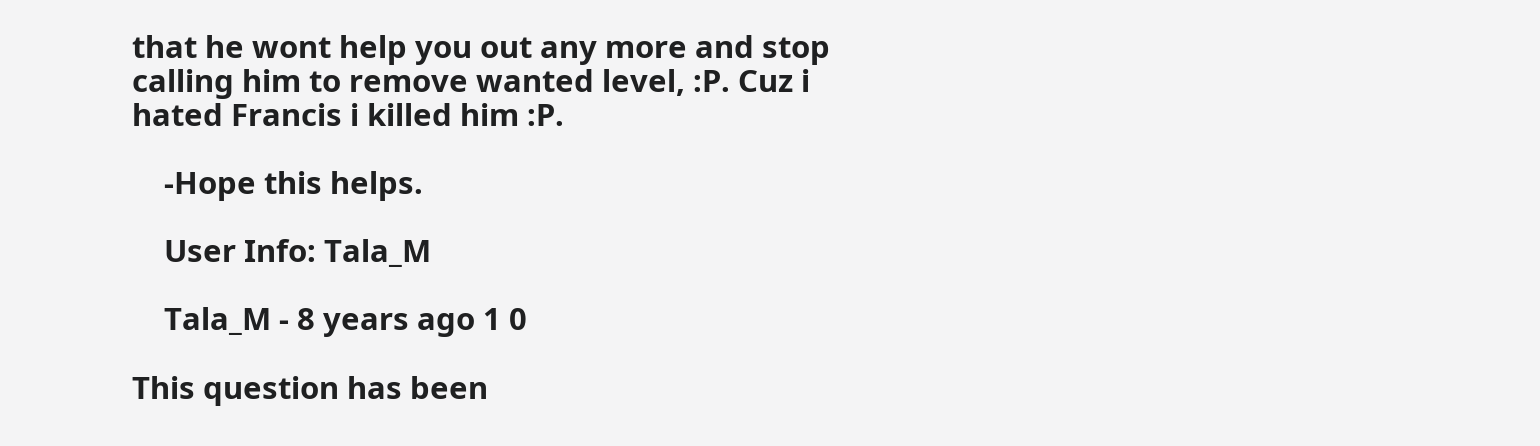that he wont help you out any more and stop calling him to remove wanted level, :P. Cuz i hated Francis i killed him :P.

    -Hope this helps.

    User Info: Tala_M

    Tala_M - 8 years ago 1 0

This question has been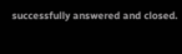successfully answered and closed.